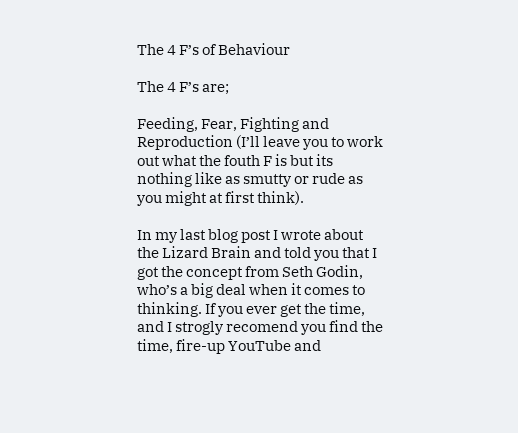The 4 F’s of Behaviour

The 4 F’s are;

Feeding, Fear, Fighting and Reproduction (I’ll leave you to work out what the fouth F is but its nothing like as smutty or rude as you might at first think).

In my last blog post I wrote about the Lizard Brain and told you that I got the concept from Seth Godin, who’s a big deal when it comes to thinking. If you ever get the time, and I strogly recomend you find the time, fire-up YouTube and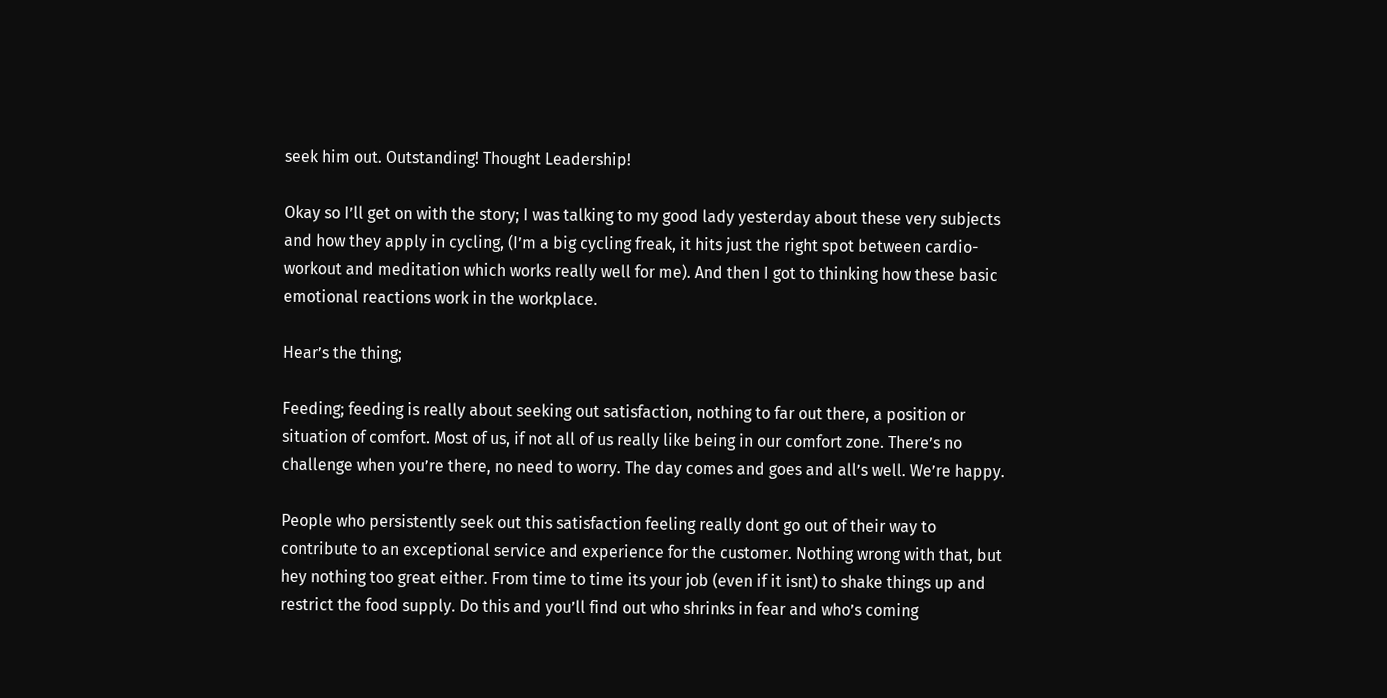seek him out. Outstanding! Thought Leadership!

Okay so I’ll get on with the story; I was talking to my good lady yesterday about these very subjects and how they apply in cycling, (I’m a big cycling freak, it hits just the right spot between cardio-workout and meditation which works really well for me). And then I got to thinking how these basic emotional reactions work in the workplace.

Hear’s the thing;

Feeding; feeding is really about seeking out satisfaction, nothing to far out there, a position or situation of comfort. Most of us, if not all of us really like being in our comfort zone. There’s no challenge when you’re there, no need to worry. The day comes and goes and all’s well. We’re happy.

People who persistently seek out this satisfaction feeling really dont go out of their way to contribute to an exceptional service and experience for the customer. Nothing wrong with that, but hey nothing too great either. From time to time its your job (even if it isnt) to shake things up and restrict the food supply. Do this and you’ll find out who shrinks in fear and who’s coming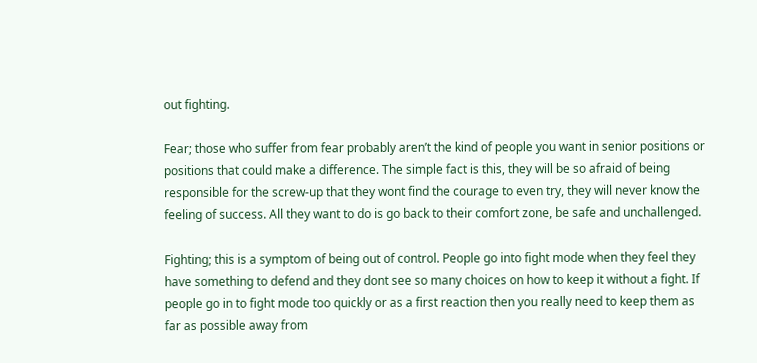out fighting.

Fear; those who suffer from fear probably aren’t the kind of people you want in senior positions or positions that could make a difference. The simple fact is this, they will be so afraid of being responsible for the screw-up that they wont find the courage to even try, they will never know the feeling of success. All they want to do is go back to their comfort zone, be safe and unchallenged.

Fighting; this is a symptom of being out of control. People go into fight mode when they feel they have something to defend and they dont see so many choices on how to keep it without a fight. If people go in to fight mode too quickly or as a first reaction then you really need to keep them as far as possible away from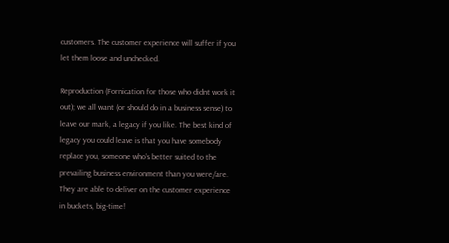customers. The customer experience will suffer if you let them loose and unchecked.

Reproduction (Fornication for those who didnt work it out); we all want (or should do in a business sense) to leave our mark, a legacy if you like. The best kind of legacy you could leave is that you have somebody replace you, someone who’s better suited to the prevailing business environment than you were/are. They are able to deliver on the customer experience in buckets, big-time!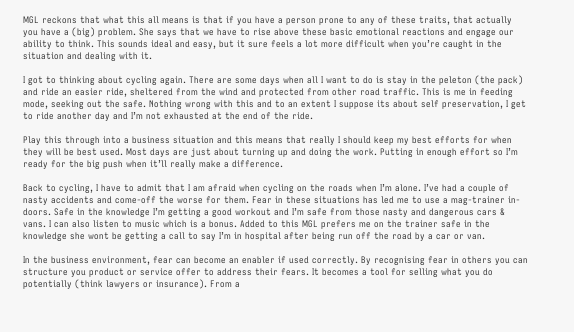MGL reckons that what this all means is that if you have a person prone to any of these traits, that actually you have a (big) problem. She says that we have to rise above these basic emotional reactions and engage our ability to think. This sounds ideal and easy, but it sure feels a lot more difficult when you’re caught in the situation and dealing with it.

I got to thinking about cycling again. There are some days when all I want to do is stay in the peleton (the pack) and ride an easier ride, sheltered from the wind and protected from other road traffic. This is me in feeding mode, seeking out the safe. Nothing wrong with this and to an extent I suppose its about self preservation, I get to ride another day and I’m not exhausted at the end of the ride.

Play this through into a business situation and this means that really I should keep my best efforts for when they will be best used. Most days are just about turning up and doing the work. Putting in enough effort so I’m ready for the big push when it’ll really make a difference.

Back to cycling, I have to admit that I am afraid when cycling on the roads when I’m alone. I’ve had a couple of nasty accidents and come-off the worse for them. Fear in these situations has led me to use a mag-trainer in-doors. Safe in the knowledge I’m getting a good workout and I’m safe from those nasty and dangerous cars & vans. I can also listen to music which is a bonus. Added to this MGL prefers me on the trainer safe in the knowledge she wont be getting a call to say I’m in hospital after being run off the road by a car or van.

In the business environment, fear can become an enabler if used correctly. By recognising fear in others you can structure you product or service offer to address their fears. It becomes a tool for selling what you do potentially (think lawyers or insurance). From a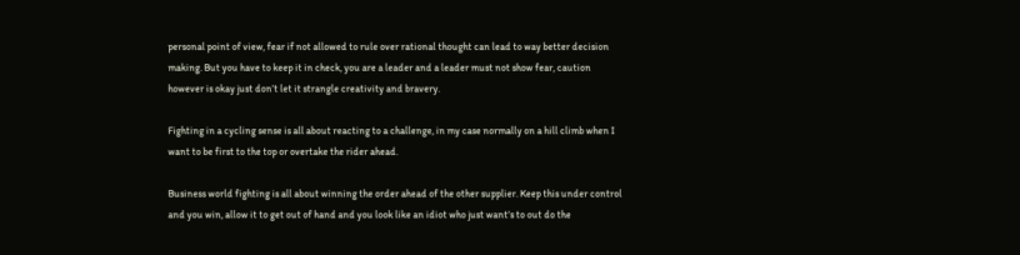personal point of view, fear if not allowed to rule over rational thought can lead to way better decision making. But you have to keep it in check, you are a leader and a leader must not show fear, caution however is okay just don’t let it strangle creativity and bravery.

Fighting in a cycling sense is all about reacting to a challenge, in my case normally on a hill climb when I want to be first to the top or overtake the rider ahead.

Business world fighting is all about winning the order ahead of the other supplier. Keep this under control and you win, allow it to get out of hand and you look like an idiot who just want’s to out do the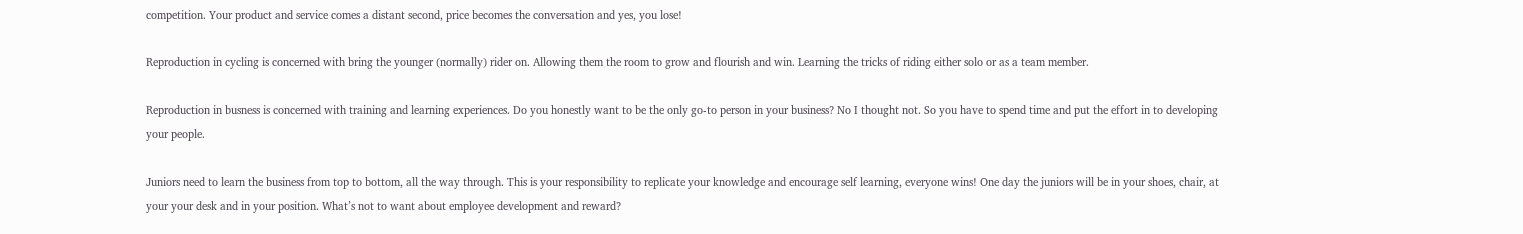competition. Your product and service comes a distant second, price becomes the conversation and yes, you lose!

Reproduction in cycling is concerned with bring the younger (normally) rider on. Allowing them the room to grow and flourish and win. Learning the tricks of riding either solo or as a team member.

Reproduction in busness is concerned with training and learning experiences. Do you honestly want to be the only go-to person in your business? No I thought not. So you have to spend time and put the effort in to developing your people.

Juniors need to learn the business from top to bottom, all the way through. This is your responsibility to replicate your knowledge and encourage self learning, everyone wins! One day the juniors will be in your shoes, chair, at your your desk and in your position. What’s not to want about employee development and reward?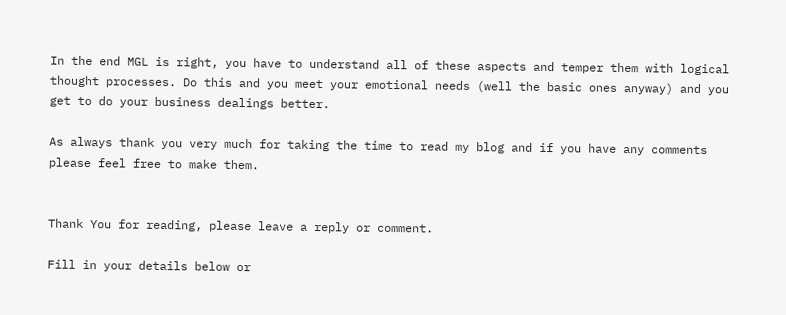In the end MGL is right, you have to understand all of these aspects and temper them with logical thought processes. Do this and you meet your emotional needs (well the basic ones anyway) and you get to do your business dealings better.

As always thank you very much for taking the time to read my blog and if you have any comments please feel free to make them.


Thank You for reading, please leave a reply or comment.

Fill in your details below or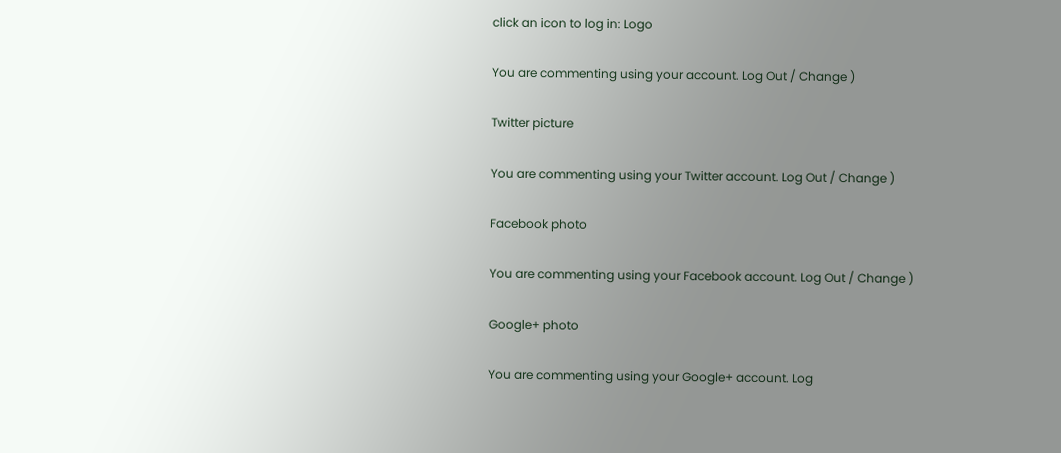click an icon to log in: Logo

You are commenting using your account. Log Out / Change )

Twitter picture

You are commenting using your Twitter account. Log Out / Change )

Facebook photo

You are commenting using your Facebook account. Log Out / Change )

Google+ photo

You are commenting using your Google+ account. Log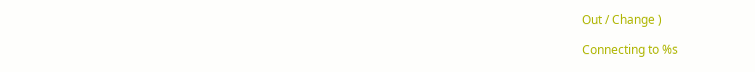Out / Change )

Connecting to %s